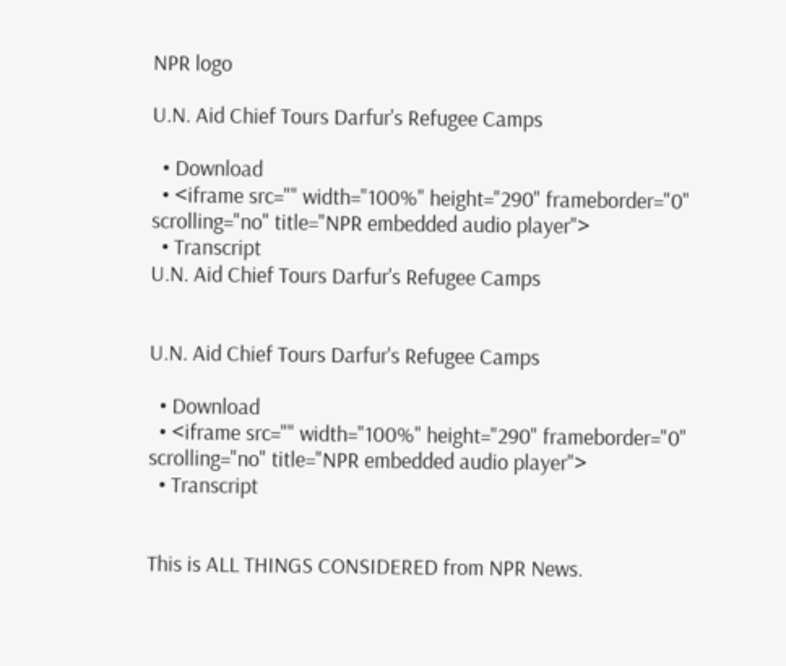NPR logo

U.N. Aid Chief Tours Darfur's Refugee Camps

  • Download
  • <iframe src="" width="100%" height="290" frameborder="0" scrolling="no" title="NPR embedded audio player">
  • Transcript
U.N. Aid Chief Tours Darfur's Refugee Camps


U.N. Aid Chief Tours Darfur's Refugee Camps

  • Download
  • <iframe src="" width="100%" height="290" frameborder="0" scrolling="no" title="NPR embedded audio player">
  • Transcript


This is ALL THINGS CONSIDERED from NPR News.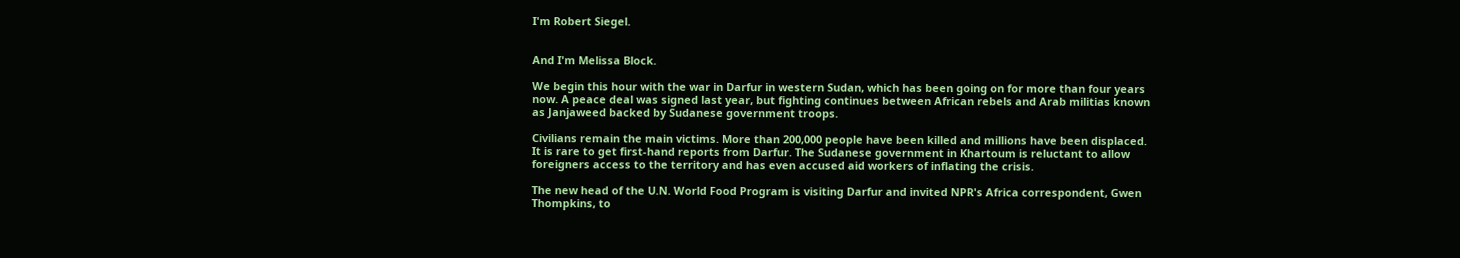I'm Robert Siegel.


And I'm Melissa Block.

We begin this hour with the war in Darfur in western Sudan, which has been going on for more than four years now. A peace deal was signed last year, but fighting continues between African rebels and Arab militias known as Janjaweed backed by Sudanese government troops.

Civilians remain the main victims. More than 200,000 people have been killed and millions have been displaced. It is rare to get first-hand reports from Darfur. The Sudanese government in Khartoum is reluctant to allow foreigners access to the territory and has even accused aid workers of inflating the crisis.

The new head of the U.N. World Food Program is visiting Darfur and invited NPR's Africa correspondent, Gwen Thompkins, to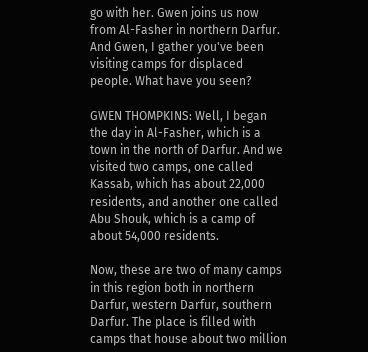go with her. Gwen joins us now from Al-Fasher in northern Darfur. And Gwen, I gather you've been visiting camps for displaced people. What have you seen?

GWEN THOMPKINS: Well, I began the day in Al-Fasher, which is a town in the north of Darfur. And we visited two camps, one called Kassab, which has about 22,000 residents, and another one called Abu Shouk, which is a camp of about 54,000 residents.

Now, these are two of many camps in this region both in northern Darfur, western Darfur, southern Darfur. The place is filled with camps that house about two million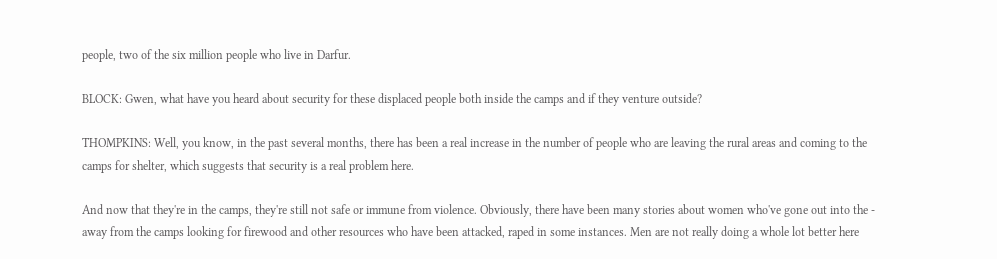people, two of the six million people who live in Darfur.

BLOCK: Gwen, what have you heard about security for these displaced people both inside the camps and if they venture outside?

THOMPKINS: Well, you know, in the past several months, there has been a real increase in the number of people who are leaving the rural areas and coming to the camps for shelter, which suggests that security is a real problem here.

And now that they're in the camps, they're still not safe or immune from violence. Obviously, there have been many stories about women who've gone out into the - away from the camps looking for firewood and other resources who have been attacked, raped in some instances. Men are not really doing a whole lot better here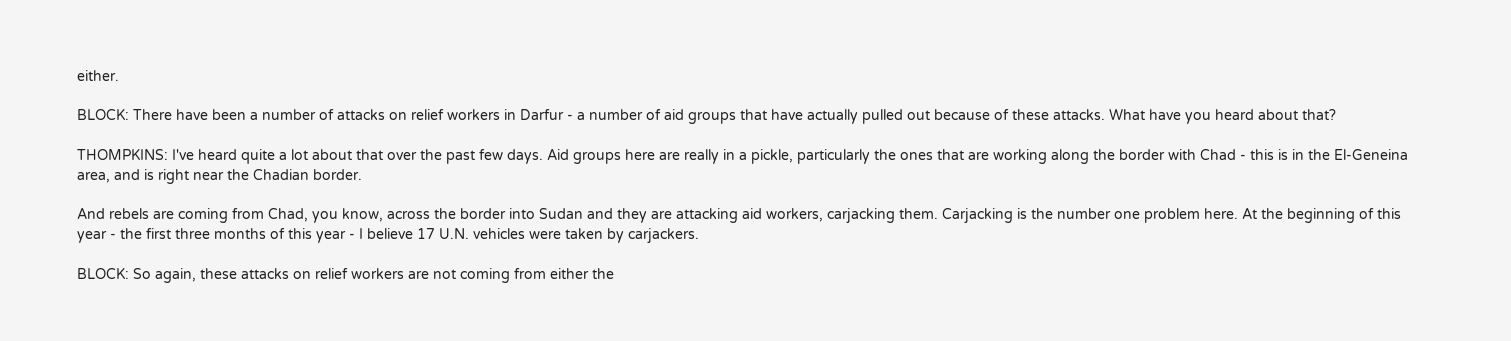either.

BLOCK: There have been a number of attacks on relief workers in Darfur - a number of aid groups that have actually pulled out because of these attacks. What have you heard about that?

THOMPKINS: I've heard quite a lot about that over the past few days. Aid groups here are really in a pickle, particularly the ones that are working along the border with Chad - this is in the El-Geneina area, and is right near the Chadian border.

And rebels are coming from Chad, you know, across the border into Sudan and they are attacking aid workers, carjacking them. Carjacking is the number one problem here. At the beginning of this year - the first three months of this year - I believe 17 U.N. vehicles were taken by carjackers.

BLOCK: So again, these attacks on relief workers are not coming from either the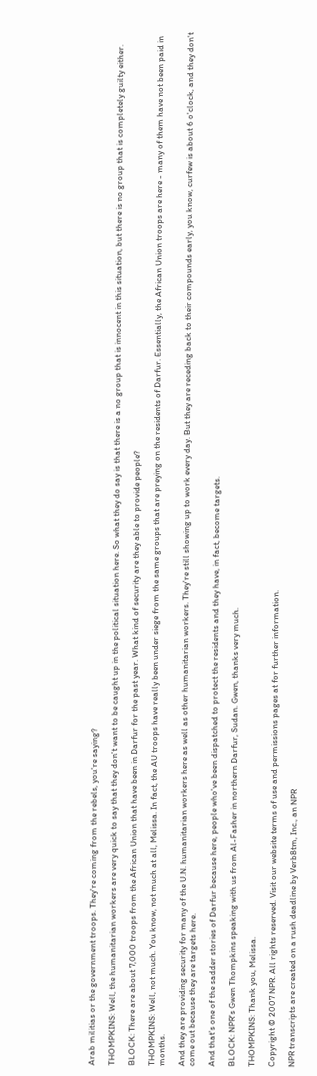Arab militias or the government troops. They're coming from the rebels, you're saying?

THOMPKINS: Well, the humanitarian workers are very quick to say that they don't want to be caught up in the political situation here. So what they do say is that there is a no group that is innocent in this situation, but there is no group that is completely guilty either.

BLOCK: There are about 7,000 troops from the African Union that have been in Darfur for the past year. What kind of security are they able to provide people?

THOMPKINS: Well, not much. You know, not much at all, Melissa. In fact, the AU troops have really been under siege from the same groups that are preying on the residents of Darfur. Essentially, the African Union troops are here - many of them have not been paid in months.

And they are providing security for many of the U.N. humanitarian workers here as well as other humanitarian workers. They're still showing up to work every day. But they are receding back to their compounds early, you know, curfew is about 6 o'clock, and they don't come out because they are targets here.

And that's one of the sadder stories of Darfur because here, people who've been dispatched to protect the residents and they have, in fact, become targets.

BLOCK: NPR's Gwen Thompkins speaking with us from Al-Fasher in northern Darfur, Sudan. Gwen, thanks very much.

THOMPKINS: Thank you, Melissa.

Copyright © 2007 NPR. All rights reserved. Visit our website terms of use and permissions pages at for further information.

NPR transcripts are created on a rush deadline by Verb8tm, Inc., an NPR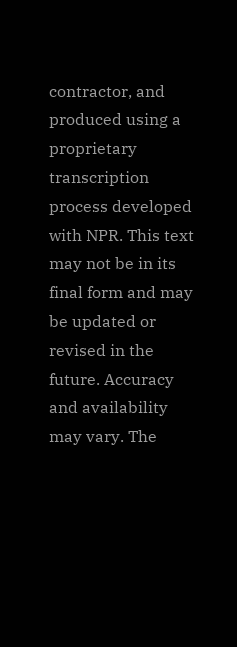contractor, and produced using a proprietary transcription process developed with NPR. This text may not be in its final form and may be updated or revised in the future. Accuracy and availability may vary. The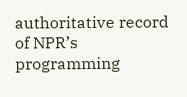authoritative record of NPR’s programming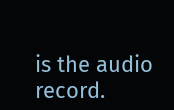is the audio record.